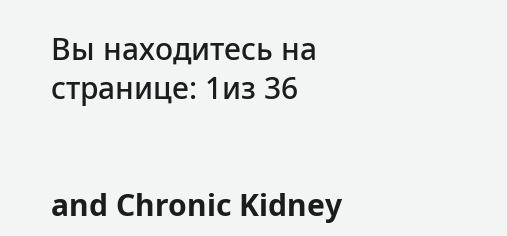Вы находитесь на странице: 1из 36


and Chronic Kidney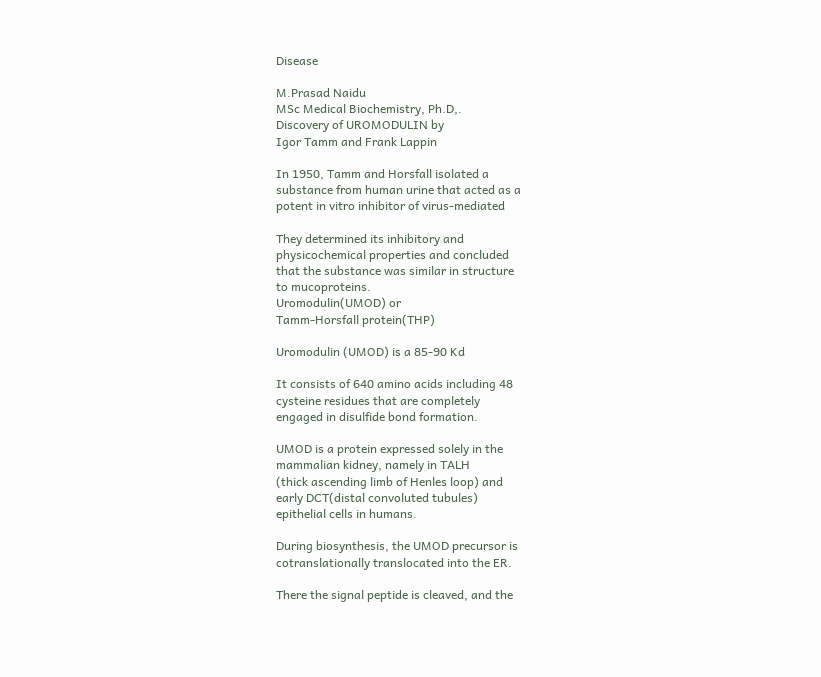Disease

M.Prasad Naidu
MSc Medical Biochemistry, Ph.D,.
Discovery of UROMODULIN by
Igor Tamm and Frank Lappin

In 1950, Tamm and Horsfall isolated a
substance from human urine that acted as a
potent in vitro inhibitor of virus-mediated

They determined its inhibitory and
physicochemical properties and concluded
that the substance was similar in structure
to mucoproteins.
Uromodulin(UMOD) or
Tamm-Horsfall protein(THP)

Uromodulin (UMOD) is a 85-90 Kd

It consists of 640 amino acids including 48
cysteine residues that are completely
engaged in disulfide bond formation.

UMOD is a protein expressed solely in the
mammalian kidney, namely in TALH
(thick ascending limb of Henles loop) and
early DCT(distal convoluted tubules)
epithelial cells in humans.

During biosynthesis, the UMOD precursor is
cotranslationally translocated into the ER.

There the signal peptide is cleaved, and the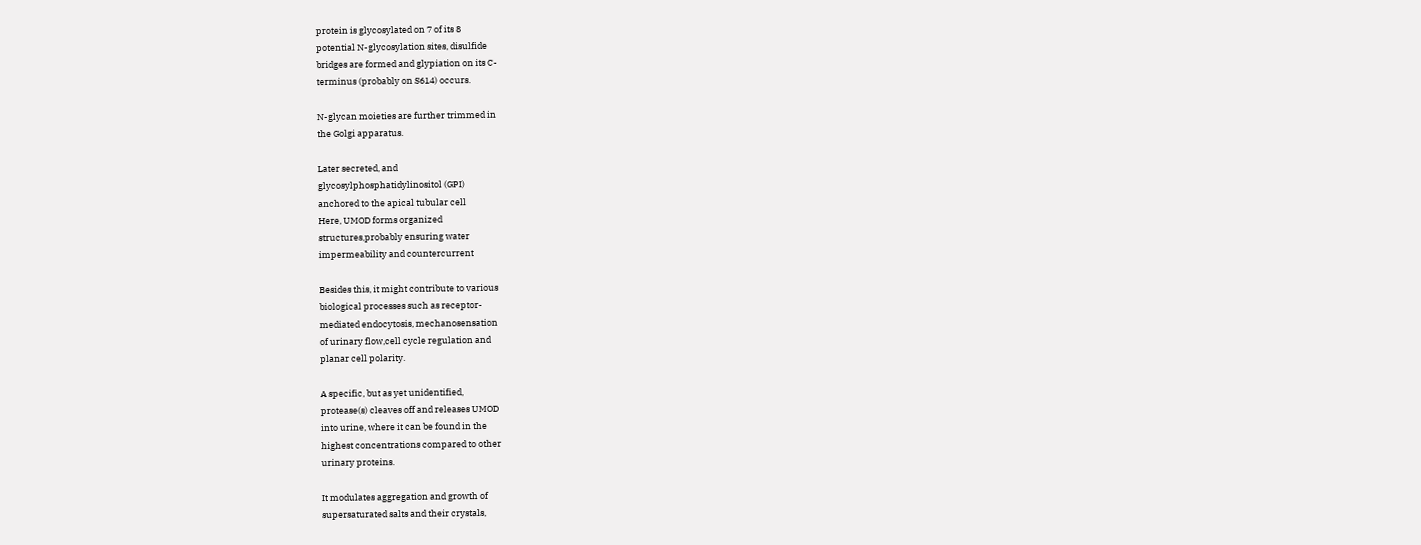protein is glycosylated on 7 of its 8
potential N-glycosylation sites, disulfide
bridges are formed and glypiation on its C-
terminus (probably on S614) occurs.

N-glycan moieties are further trimmed in
the Golgi apparatus.

Later secreted, and
glycosylphosphatidylinositol (GPI)
anchored to the apical tubular cell
Here, UMOD forms organized
structures,probably ensuring water
impermeability and countercurrent

Besides this, it might contribute to various
biological processes such as receptor-
mediated endocytosis, mechanosensation
of urinary flow,cell cycle regulation and
planar cell polarity.

A specific, but as yet unidentified,
protease(s) cleaves off and releases UMOD
into urine, where it can be found in the
highest concentrations compared to other
urinary proteins.

It modulates aggregation and growth of
supersaturated salts and their crystals,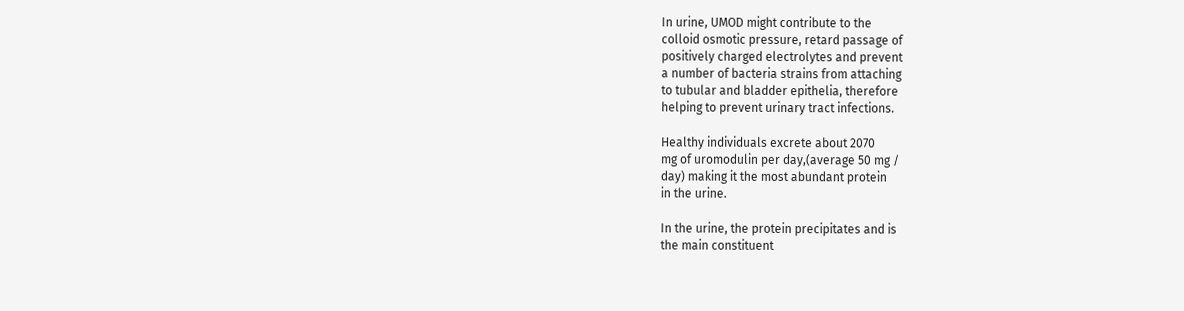In urine, UMOD might contribute to the
colloid osmotic pressure, retard passage of
positively charged electrolytes and prevent
a number of bacteria strains from attaching
to tubular and bladder epithelia, therefore
helping to prevent urinary tract infections.

Healthy individuals excrete about 2070
mg of uromodulin per day,(average 50 mg /
day) making it the most abundant protein
in the urine.

In the urine, the protein precipitates and is
the main constituent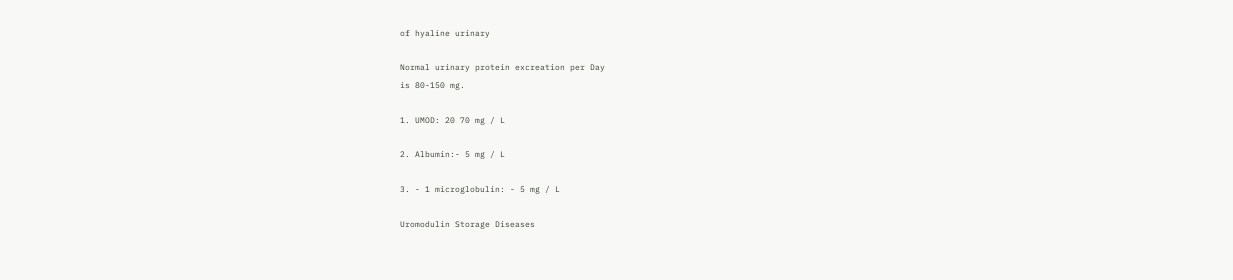of hyaline urinary

Normal urinary protein excreation per Day
is 80-150 mg.

1. UMOD: 20 70 mg / L

2. Albumin:- 5 mg / L

3. - 1 microglobulin: - 5 mg / L

Uromodulin Storage Diseases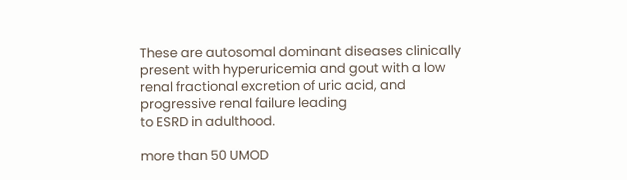These are autosomal dominant diseases clinically
present with hyperuricemia and gout with a low
renal fractional excretion of uric acid, and
progressive renal failure leading
to ESRD in adulthood.

more than 50 UMOD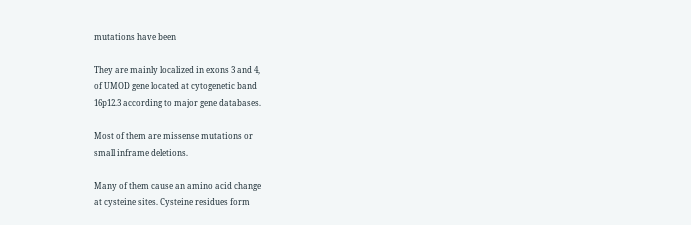mutations have been

They are mainly localized in exons 3 and 4,
of UMOD gene located at cytogenetic band
16p12.3 according to major gene databases.

Most of them are missense mutations or
small inframe deletions.

Many of them cause an amino acid change
at cysteine sites. Cysteine residues form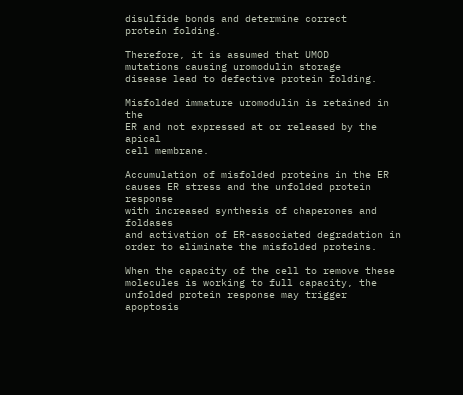disulfide bonds and determine correct
protein folding.

Therefore, it is assumed that UMOD
mutations causing uromodulin storage
disease lead to defective protein folding.

Misfolded immature uromodulin is retained in the
ER and not expressed at or released by the apical
cell membrane.

Accumulation of misfolded proteins in the ER
causes ER stress and the unfolded protein response
with increased synthesis of chaperones and foldases
and activation of ER-associated degradation in
order to eliminate the misfolded proteins.

When the capacity of the cell to remove these
molecules is working to full capacity, the
unfolded protein response may trigger
apoptosis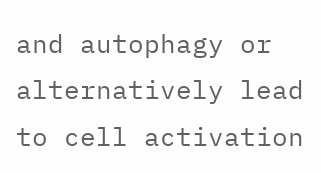and autophagy or alternatively lead
to cell activation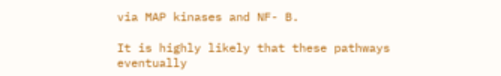via MAP kinases and NF- B.

It is highly likely that these pathways
eventually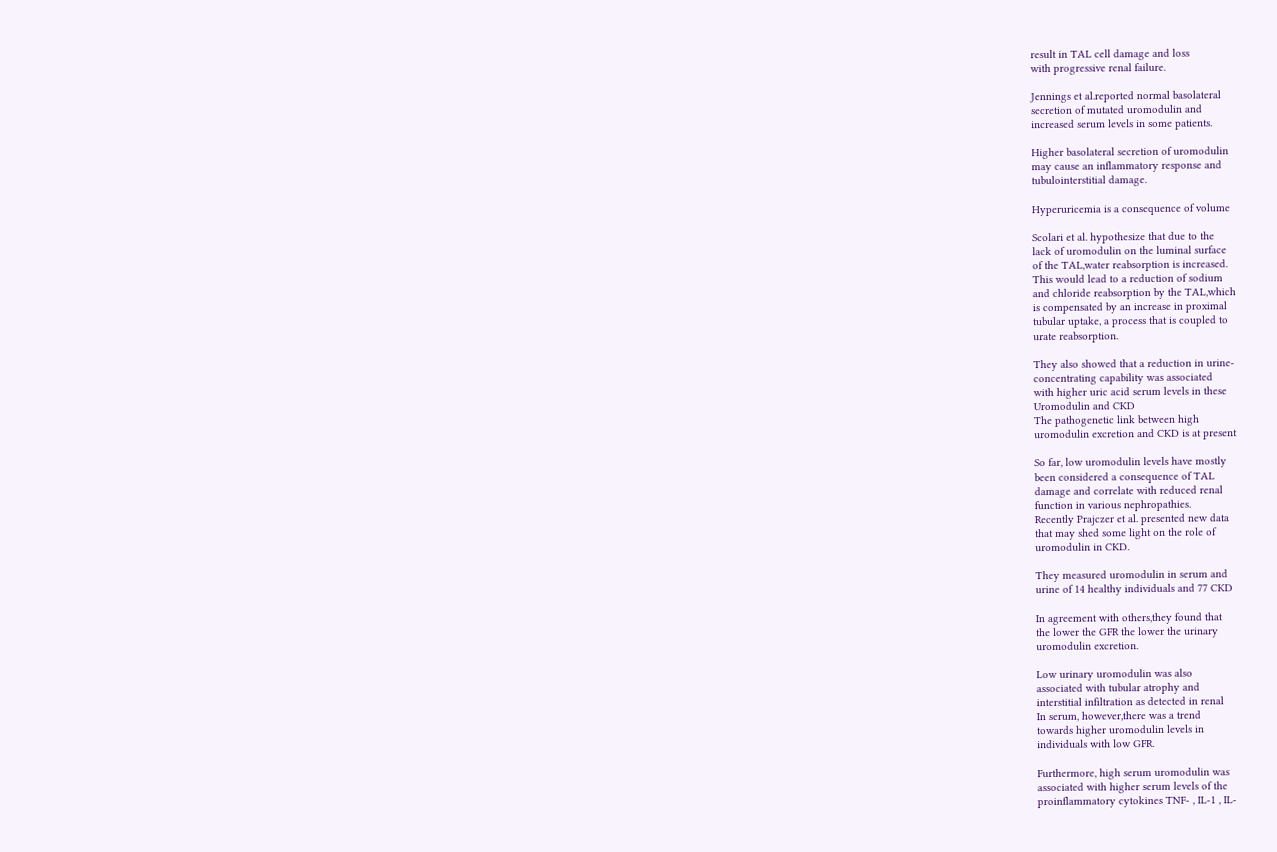result in TAL cell damage and loss
with progressive renal failure.

Jennings et al.reported normal basolateral
secretion of mutated uromodulin and
increased serum levels in some patients.

Higher basolateral secretion of uromodulin
may cause an inflammatory response and
tubulointerstitial damage.

Hyperuricemia is a consequence of volume

Scolari et al. hypothesize that due to the
lack of uromodulin on the luminal surface
of the TAL,water reabsorption is increased.
This would lead to a reduction of sodium
and chloride reabsorption by the TAL,which
is compensated by an increase in proximal
tubular uptake, a process that is coupled to
urate reabsorption.

They also showed that a reduction in urine-
concentrating capability was associated
with higher uric acid serum levels in these
Uromodulin and CKD
The pathogenetic link between high
uromodulin excretion and CKD is at present

So far, low uromodulin levels have mostly
been considered a consequence of TAL
damage and correlate with reduced renal
function in various nephropathies.
Recently Prajczer et al. presented new data
that may shed some light on the role of
uromodulin in CKD.

They measured uromodulin in serum and
urine of 14 healthy individuals and 77 CKD

In agreement with others,they found that
the lower the GFR the lower the urinary
uromodulin excretion.

Low urinary uromodulin was also
associated with tubular atrophy and
interstitial infiltration as detected in renal
In serum, however,there was a trend
towards higher uromodulin levels in
individuals with low GFR.

Furthermore, high serum uromodulin was
associated with higher serum levels of the
proinflammatory cytokines TNF- , IL-1 , IL-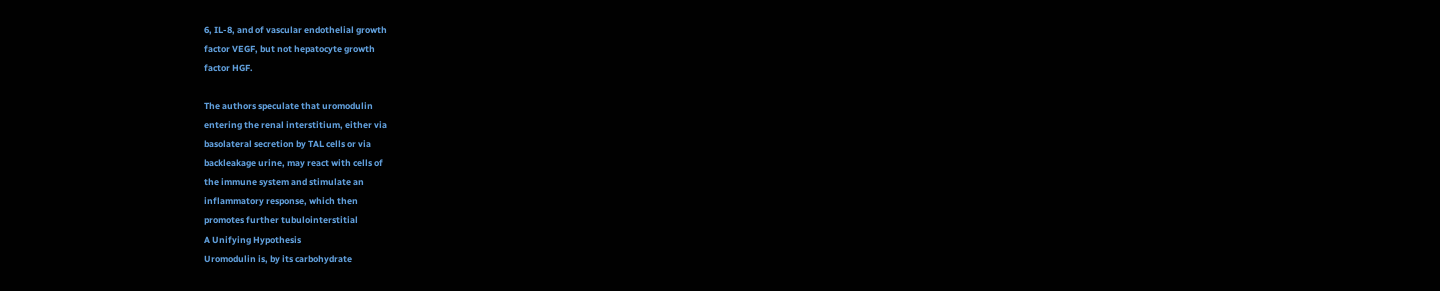6, IL-8, and of vascular endothelial growth
factor VEGF, but not hepatocyte growth
factor HGF.

The authors speculate that uromodulin
entering the renal interstitium, either via
basolateral secretion by TAL cells or via
backleakage urine, may react with cells of
the immune system and stimulate an
inflammatory response, which then
promotes further tubulointerstitial
A Unifying Hypothesis
Uromodulin is, by its carbohydrate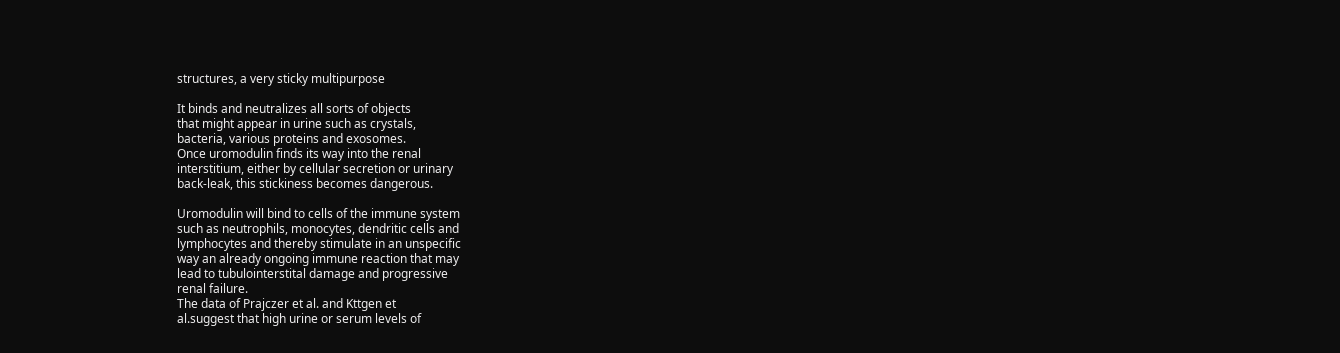structures, a very sticky multipurpose

It binds and neutralizes all sorts of objects
that might appear in urine such as crystals,
bacteria, various proteins and exosomes.
Once uromodulin finds its way into the renal
interstitium, either by cellular secretion or urinary
back-leak, this stickiness becomes dangerous.

Uromodulin will bind to cells of the immune system
such as neutrophils, monocytes, dendritic cells and
lymphocytes and thereby stimulate in an unspecific
way an already ongoing immune reaction that may
lead to tubulointerstital damage and progressive
renal failure.
The data of Prajczer et al. and Kttgen et
al.suggest that high urine or serum levels of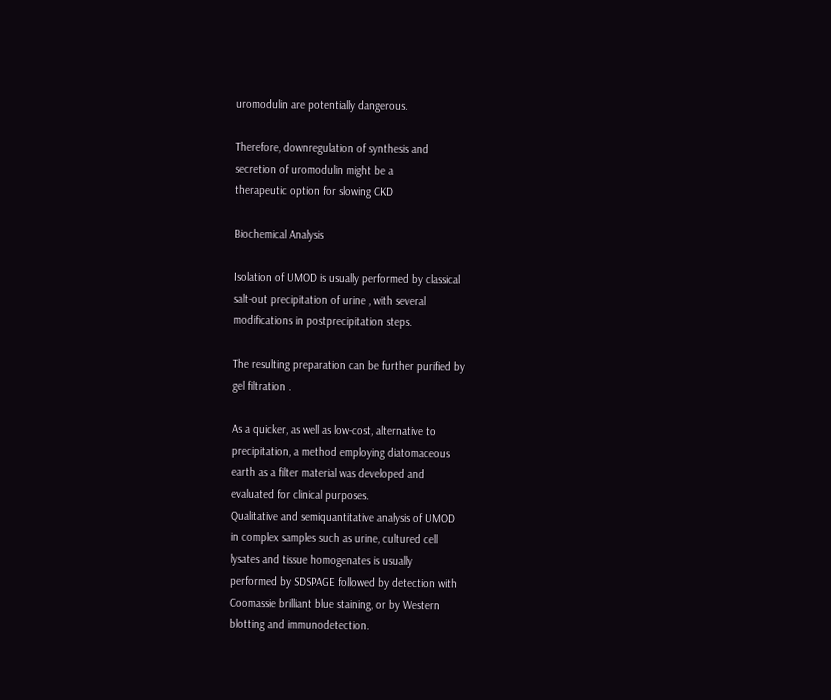uromodulin are potentially dangerous.

Therefore, downregulation of synthesis and
secretion of uromodulin might be a
therapeutic option for slowing CKD

Biochemical Analysis

Isolation of UMOD is usually performed by classical
salt-out precipitation of urine , with several
modifications in postprecipitation steps.

The resulting preparation can be further purified by
gel filtration .

As a quicker, as well as low-cost, alternative to
precipitation, a method employing diatomaceous
earth as a filter material was developed and
evaluated for clinical purposes.
Qualitative and semiquantitative analysis of UMOD
in complex samples such as urine, cultured cell
lysates and tissue homogenates is usually
performed by SDSPAGE followed by detection with
Coomassie brilliant blue staining, or by Western
blotting and immunodetection.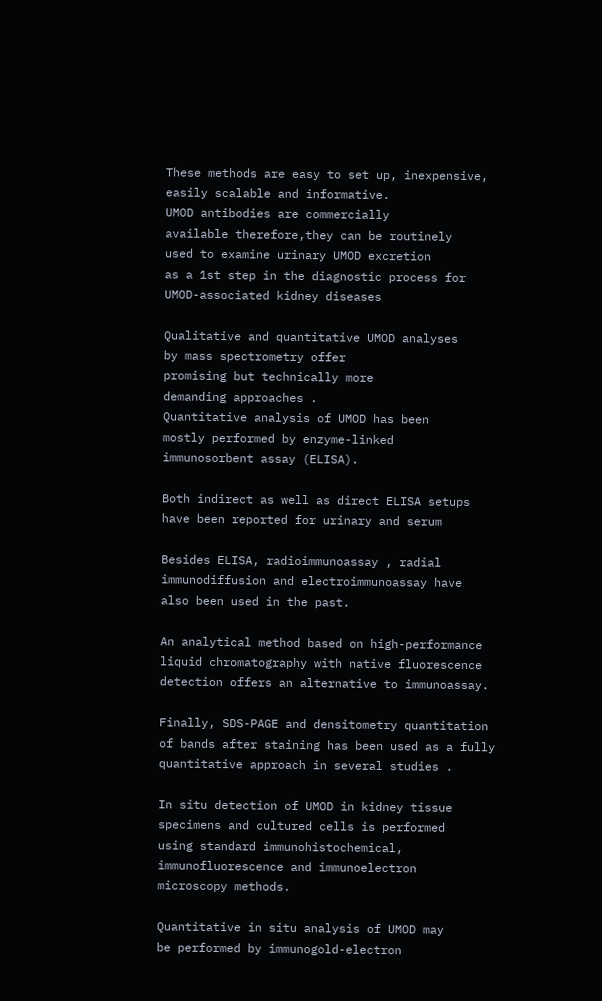These methods are easy to set up, inexpensive,
easily scalable and informative.
UMOD antibodies are commercially
available therefore,they can be routinely
used to examine urinary UMOD excretion
as a 1st step in the diagnostic process for
UMOD-associated kidney diseases

Qualitative and quantitative UMOD analyses
by mass spectrometry offer
promising but technically more
demanding approaches .
Quantitative analysis of UMOD has been
mostly performed by enzyme-linked
immunosorbent assay (ELISA).

Both indirect as well as direct ELISA setups
have been reported for urinary and serum

Besides ELISA, radioimmunoassay , radial
immunodiffusion and electroimmunoassay have
also been used in the past.

An analytical method based on high-performance
liquid chromatography with native fluorescence
detection offers an alternative to immunoassay.

Finally, SDS-PAGE and densitometry quantitation
of bands after staining has been used as a fully
quantitative approach in several studies .

In situ detection of UMOD in kidney tissue
specimens and cultured cells is performed
using standard immunohistochemical,
immunofluorescence and immunoelectron
microscopy methods.

Quantitative in situ analysis of UMOD may
be performed by immunogold-electron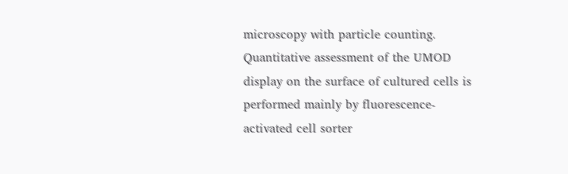microscopy with particle counting.
Quantitative assessment of the UMOD
display on the surface of cultured cells is
performed mainly by fluorescence-
activated cell sorter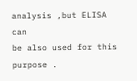analysis ,but ELISA can
be also used for this purpose .